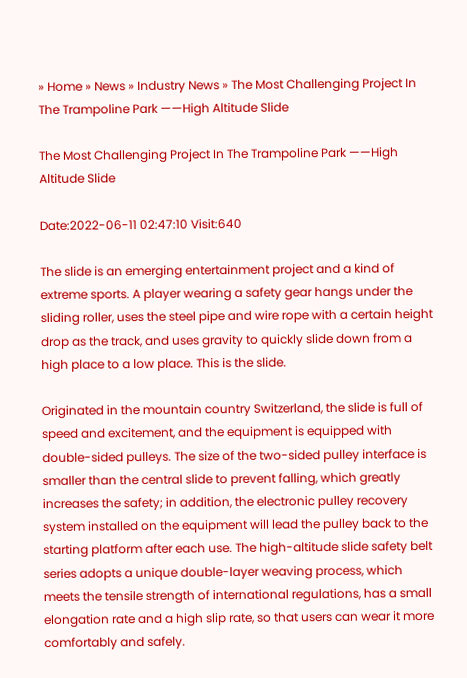» Home » News » Industry News » The Most Challenging Project In The Trampoline Park ——High Altitude Slide

The Most Challenging Project In The Trampoline Park ——High Altitude Slide

Date:2022-06-11 02:47:10 Visit:640

The slide is an emerging entertainment project and a kind of extreme sports. A player wearing a safety gear hangs under the sliding roller, uses the steel pipe and wire rope with a certain height drop as the track, and uses gravity to quickly slide down from a high place to a low place. This is the slide.

Originated in the mountain country Switzerland, the slide is full of speed and excitement, and the equipment is equipped with double-sided pulleys. The size of the two-sided pulley interface is smaller than the central slide to prevent falling, which greatly increases the safety; in addition, the electronic pulley recovery system installed on the equipment will lead the pulley back to the starting platform after each use. The high-altitude slide safety belt series adopts a unique double-layer weaving process, which meets the tensile strength of international regulations, has a small elongation rate and a high slip rate, so that users can wear it more comfortably and safely.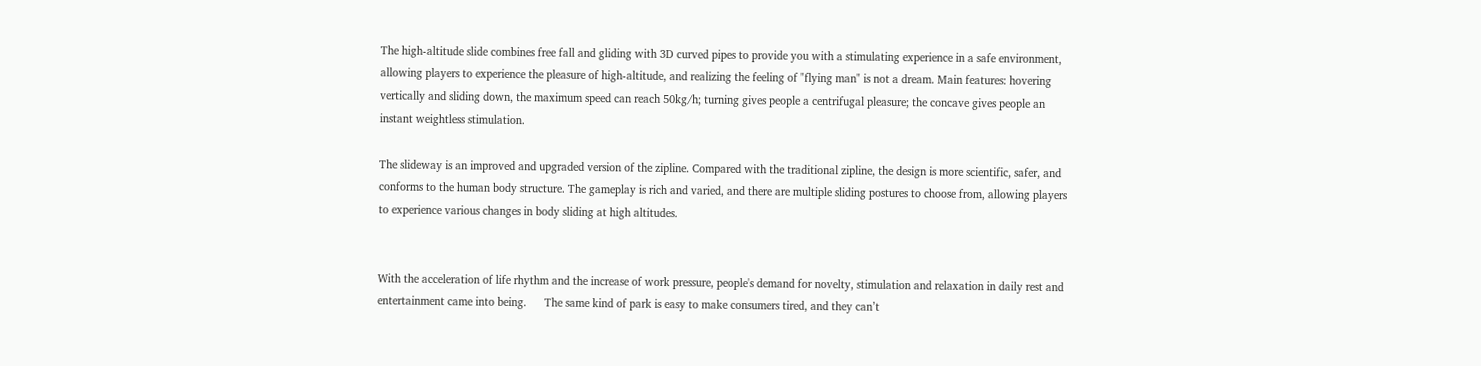The high-altitude slide combines free fall and gliding with 3D curved pipes to provide you with a stimulating experience in a safe environment, allowing players to experience the pleasure of high-altitude, and realizing the feeling of "flying man" is not a dream. Main features: hovering vertically and sliding down, the maximum speed can reach 50kg/h; turning gives people a centrifugal pleasure; the concave gives people an instant weightless stimulation.

The slideway is an improved and upgraded version of the zipline. Compared with the traditional zipline, the design is more scientific, safer, and conforms to the human body structure. The gameplay is rich and varied, and there are multiple sliding postures to choose from, allowing players to experience various changes in body sliding at high altitudes.


With the acceleration of life rhythm and the increase of work pressure, people's demand for novelty, stimulation and relaxation in daily rest and entertainment came into being.      The same kind of park is easy to make consumers tired, and they can’t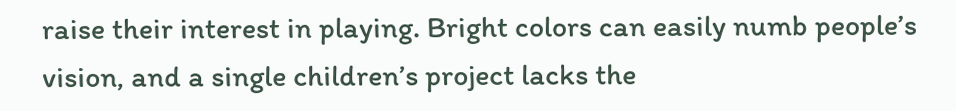raise their interest in playing. Bright colors can easily numb people’s vision, and a single children’s project lacks the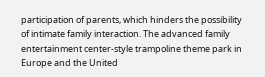participation of parents, which hinders the possibility of intimate family interaction. The advanced family entertainment center-style trampoline theme park in Europe and the United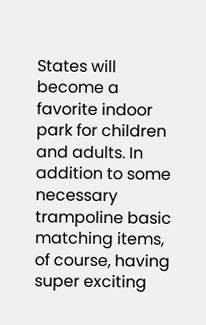States will become a favorite indoor park for children and adults. In addition to some necessary trampoline basic matching items, of course, having super exciting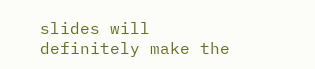slides will definitely make the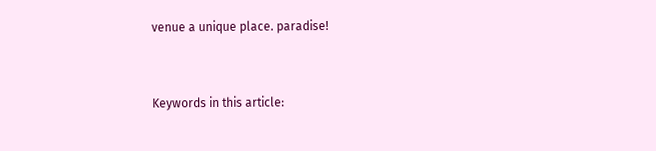venue a unique place. paradise!


Keywords in this article: